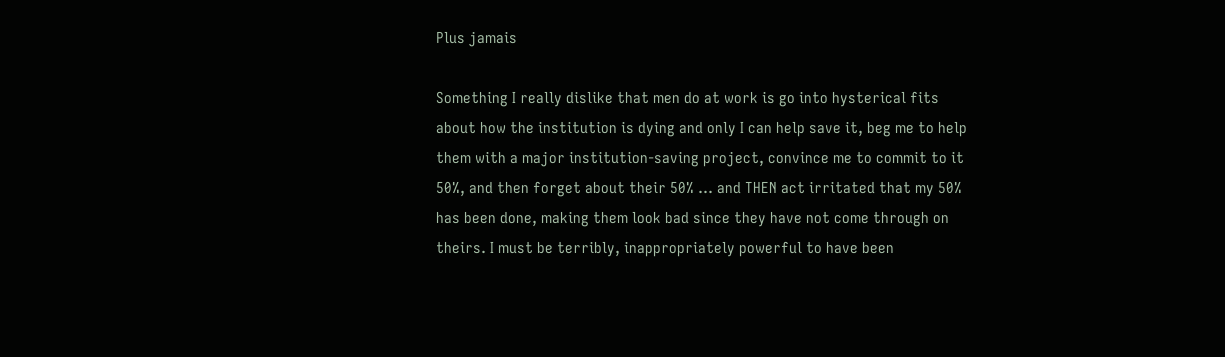Plus jamais

Something I really dislike that men do at work is go into hysterical fits about how the institution is dying and only I can help save it, beg me to help them with a major institution-saving project, convince me to commit to it 50%, and then forget about their 50% … and THEN act irritated that my 50% has been done, making them look bad since they have not come through on theirs. I must be terribly, inappropriately powerful to have been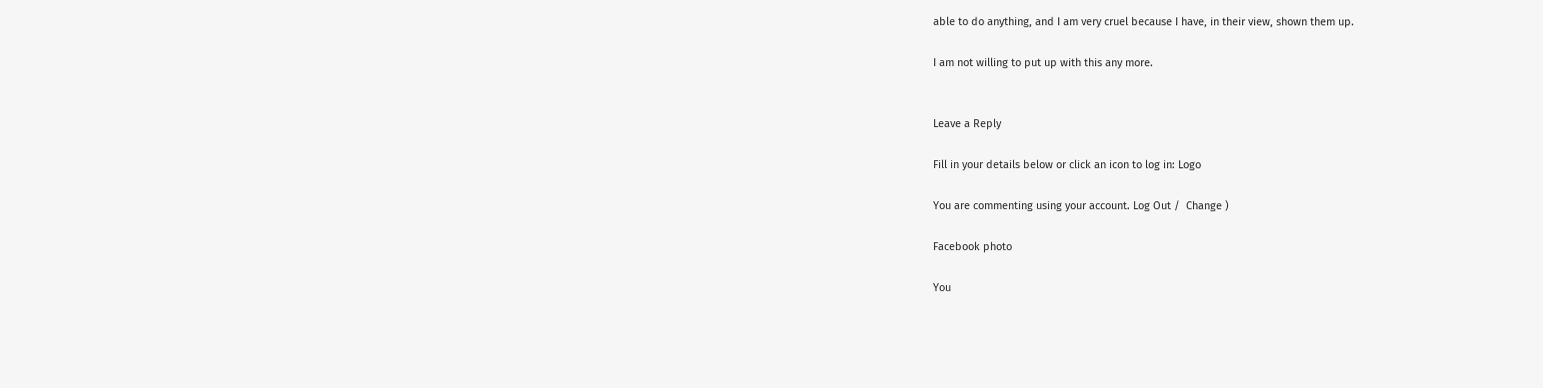able to do anything, and I am very cruel because I have, in their view, shown them up.

I am not willing to put up with this any more.


Leave a Reply

Fill in your details below or click an icon to log in: Logo

You are commenting using your account. Log Out /  Change )

Facebook photo

You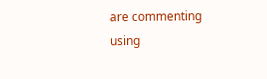are commenting using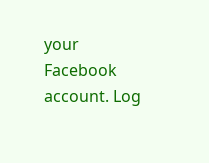your Facebook account. Log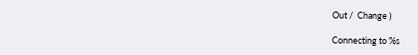Out /  Change )

Connecting to %s